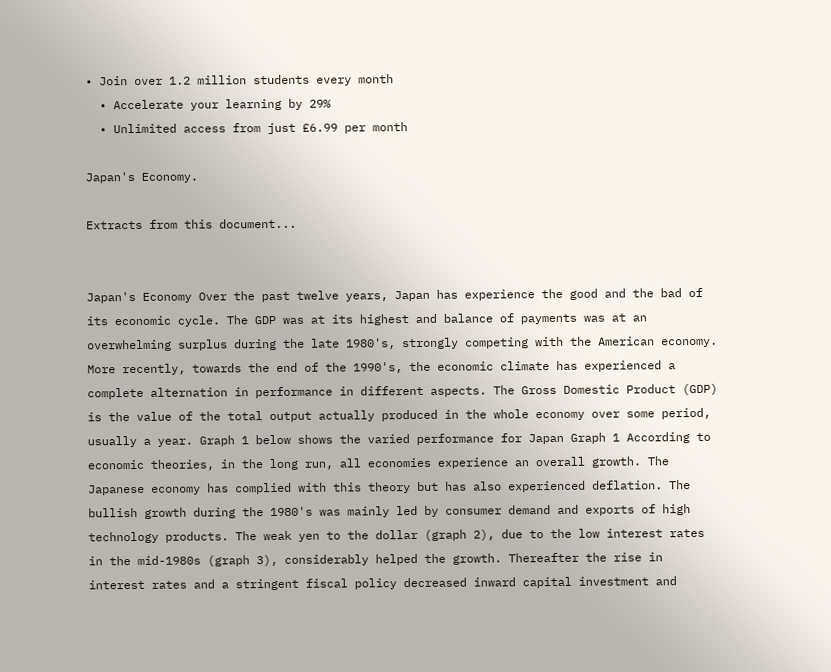• Join over 1.2 million students every month
  • Accelerate your learning by 29%
  • Unlimited access from just £6.99 per month

Japan's Economy.

Extracts from this document...


Japan's Economy Over the past twelve years, Japan has experience the good and the bad of its economic cycle. The GDP was at its highest and balance of payments was at an overwhelming surplus during the late 1980's, strongly competing with the American economy. More recently, towards the end of the 1990's, the economic climate has experienced a complete alternation in performance in different aspects. The Gross Domestic Product (GDP) is the value of the total output actually produced in the whole economy over some period, usually a year. Graph 1 below shows the varied performance for Japan Graph 1 According to economic theories, in the long run, all economies experience an overall growth. The Japanese economy has complied with this theory but has also experienced deflation. The bullish growth during the 1980's was mainly led by consumer demand and exports of high technology products. The weak yen to the dollar (graph 2), due to the low interest rates in the mid-1980s (graph 3), considerably helped the growth. Thereafter the rise in interest rates and a stringent fiscal policy decreased inward capital investment and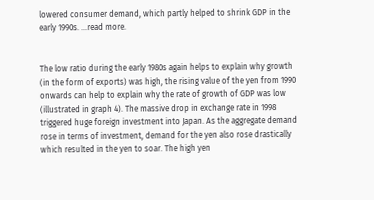lowered consumer demand, which partly helped to shrink GDP in the early 1990s. ...read more.


The low ratio during the early 1980s again helps to explain why growth (in the form of exports) was high, the rising value of the yen from 1990 onwards can help to explain why the rate of growth of GDP was low (illustrated in graph 4). The massive drop in exchange rate in 1998 triggered huge foreign investment into Japan. As the aggregate demand rose in terms of investment, demand for the yen also rose drastically which resulted in the yen to soar. The high yen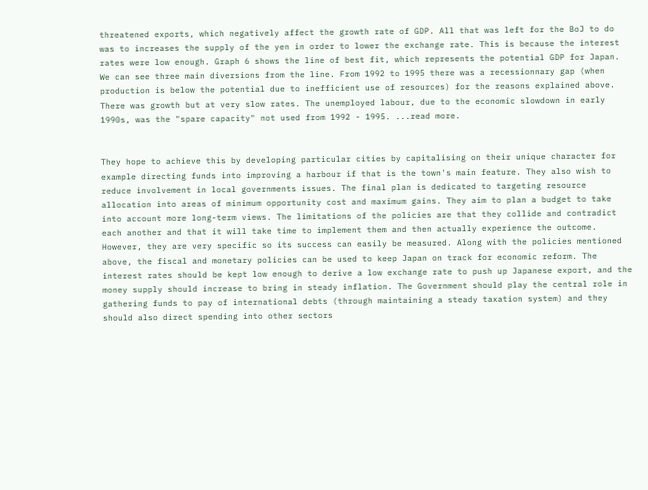threatened exports, which negatively affect the growth rate of GDP. All that was left for the BoJ to do was to increases the supply of the yen in order to lower the exchange rate. This is because the interest rates were low enough. Graph 6 shows the line of best fit, which represents the potential GDP for Japan. We can see three main diversions from the line. From 1992 to 1995 there was a recessionnary gap (when production is below the potential due to inefficient use of resources) for the reasons explained above. There was growth but at very slow rates. The unemployed labour, due to the economic slowdown in early 1990s, was the "spare capacity" not used from 1992 - 1995. ...read more.


They hope to achieve this by developing particular cities by capitalising on their unique character for example directing funds into improving a harbour if that is the town's main feature. They also wish to reduce involvement in local governments issues. The final plan is dedicated to targeting resource allocation into areas of minimum opportunity cost and maximum gains. They aim to plan a budget to take into account more long-term views. The limitations of the policies are that they collide and contradict each another and that it will take time to implement them and then actually experience the outcome. However, they are very specific so its success can easily be measured. Along with the policies mentioned above, the fiscal and monetary policies can be used to keep Japan on track for economic reform. The interest rates should be kept low enough to derive a low exchange rate to push up Japanese export, and the money supply should increase to bring in steady inflation. The Government should play the central role in gathering funds to pay of international debts (through maintaining a steady taxation system) and they should also direct spending into other sectors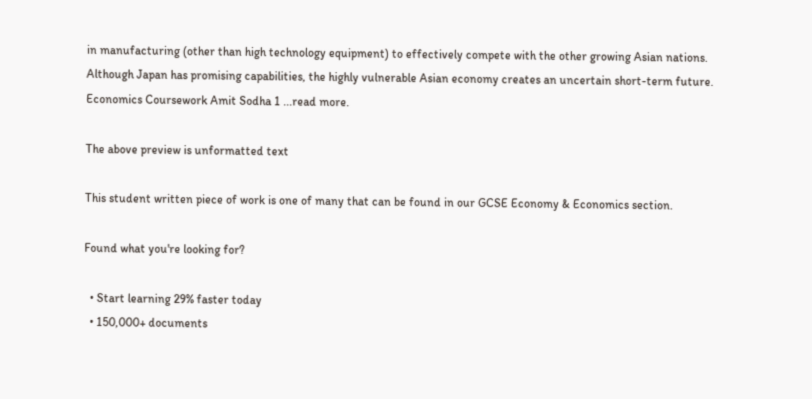in manufacturing (other than high technology equipment) to effectively compete with the other growing Asian nations. Although Japan has promising capabilities, the highly vulnerable Asian economy creates an uncertain short-term future. Economics Coursework Amit Sodha 1 ...read more.

The above preview is unformatted text

This student written piece of work is one of many that can be found in our GCSE Economy & Economics section.

Found what you're looking for?

  • Start learning 29% faster today
  • 150,000+ documents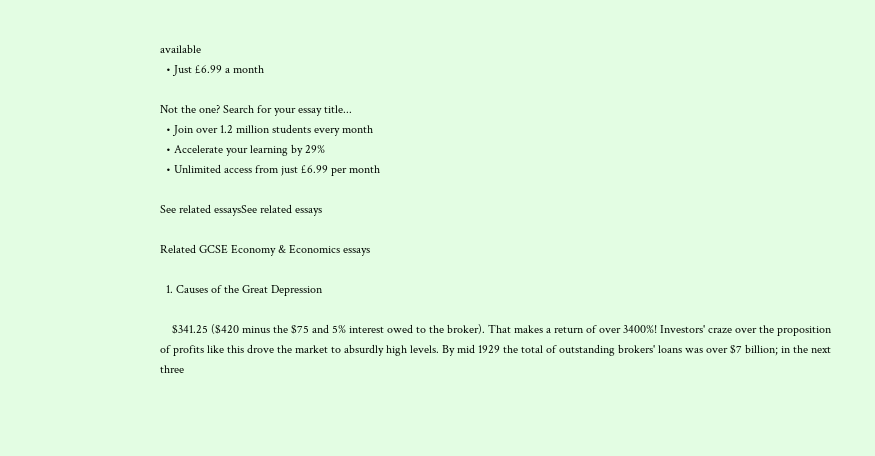available
  • Just £6.99 a month

Not the one? Search for your essay title...
  • Join over 1.2 million students every month
  • Accelerate your learning by 29%
  • Unlimited access from just £6.99 per month

See related essaysSee related essays

Related GCSE Economy & Economics essays

  1. Causes of the Great Depression

    $341.25 ($420 minus the $75 and 5% interest owed to the broker). That makes a return of over 3400%! Investors' craze over the proposition of profits like this drove the market to absurdly high levels. By mid 1929 the total of outstanding brokers' loans was over $7 billion; in the next three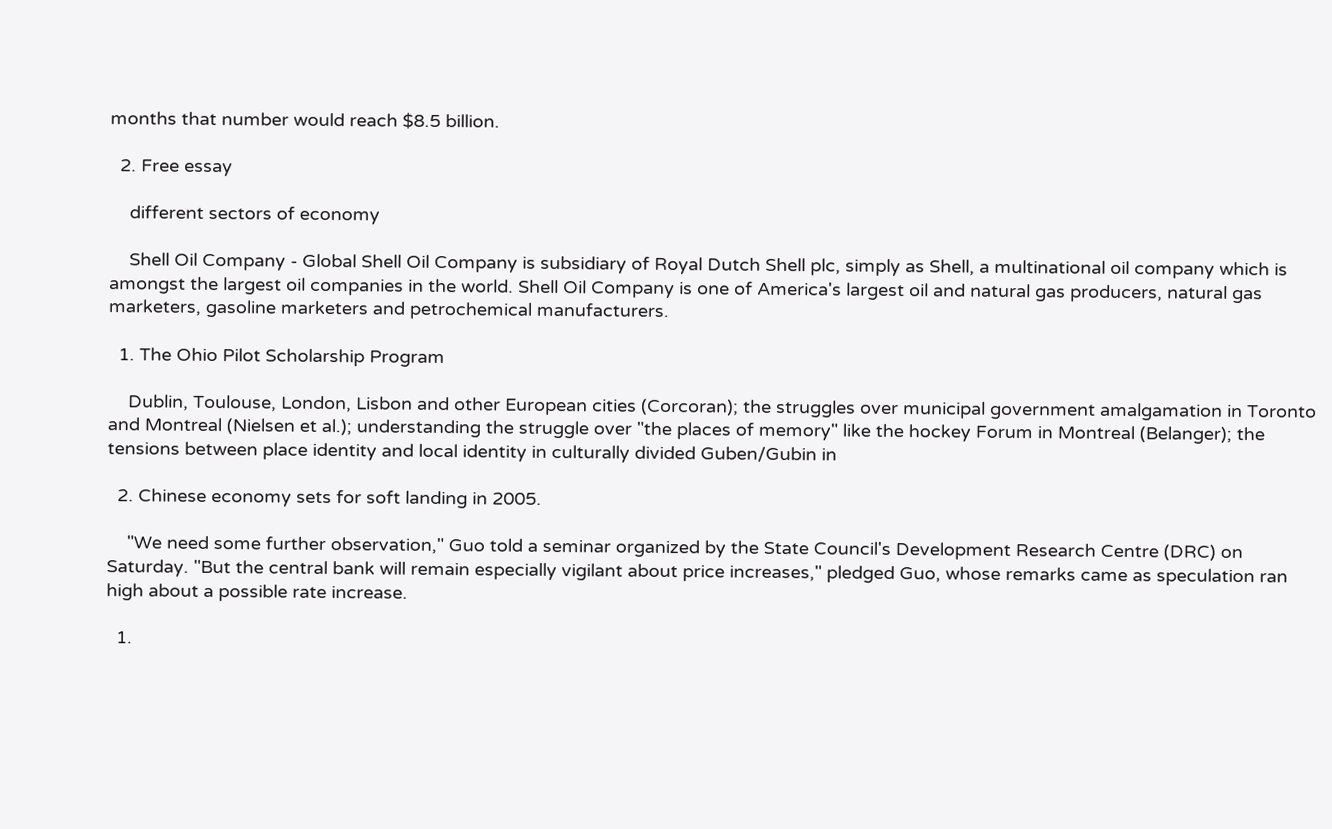months that number would reach $8.5 billion.

  2. Free essay

    different sectors of economy

    Shell Oil Company - Global Shell Oil Company is subsidiary of Royal Dutch Shell plc, simply as Shell, a multinational oil company which is amongst the largest oil companies in the world. Shell Oil Company is one of America's largest oil and natural gas producers, natural gas marketers, gasoline marketers and petrochemical manufacturers.

  1. The Ohio Pilot Scholarship Program

    Dublin, Toulouse, London, Lisbon and other European cities (Corcoran); the struggles over municipal government amalgamation in Toronto and Montreal (Nielsen et al.); understanding the struggle over "the places of memory" like the hockey Forum in Montreal (Belanger); the tensions between place identity and local identity in culturally divided Guben/Gubin in

  2. Chinese economy sets for soft landing in 2005.

    "We need some further observation," Guo told a seminar organized by the State Council's Development Research Centre (DRC) on Saturday. "But the central bank will remain especially vigilant about price increases," pledged Guo, whose remarks came as speculation ran high about a possible rate increase.

  1.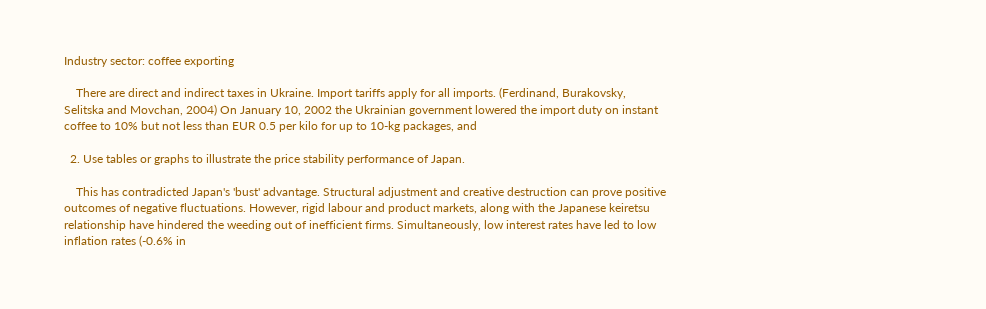Industry sector: coffee exporting

    There are direct and indirect taxes in Ukraine. Import tariffs apply for all imports. (Ferdinand, Burakovsky, Selitska and Movchan, 2004) On January 10, 2002 the Ukrainian government lowered the import duty on instant coffee to 10% but not less than EUR 0.5 per kilo for up to 10-kg packages, and

  2. Use tables or graphs to illustrate the price stability performance of Japan.

    This has contradicted Japan's 'bust' advantage. Structural adjustment and creative destruction can prove positive outcomes of negative fluctuations. However, rigid labour and product markets, along with the Japanese keiretsu relationship have hindered the weeding out of inefficient firms. Simultaneously, low interest rates have led to low inflation rates (-0.6% in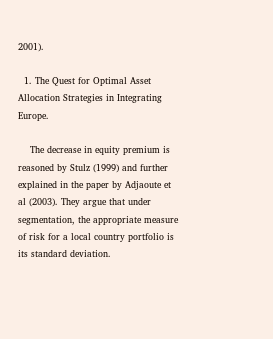2001).

  1. The Quest for Optimal Asset Allocation Strategies in Integrating Europe.

    The decrease in equity premium is reasoned by Stulz (1999) and further explained in the paper by Adjaoute et al (2003). They argue that under segmentation, the appropriate measure of risk for a local country portfolio is its standard deviation.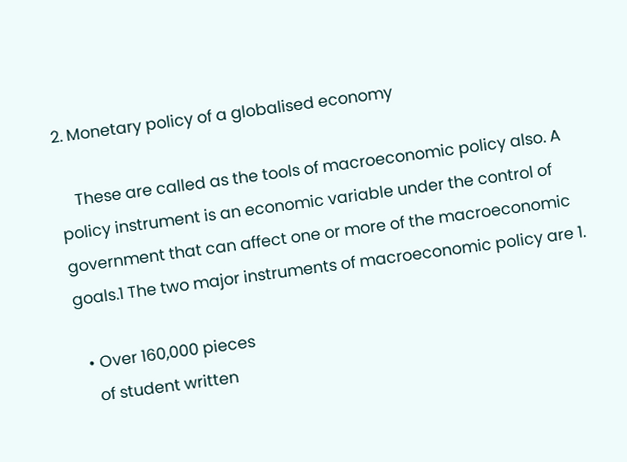2. Monetary policy of a globalised economy

    These are called as the tools of macroeconomic policy also. A policy instrument is an economic variable under the control of government that can affect one or more of the macroeconomic goals.1 The two major instruments of macroeconomic policy are 1.

  • Over 160,000 pieces
    of student written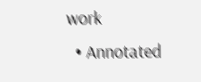work
  • Annotated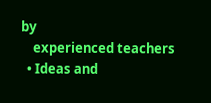by
    experienced teachers
  • Ideas and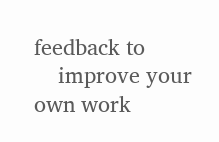feedback to
    improve your own work